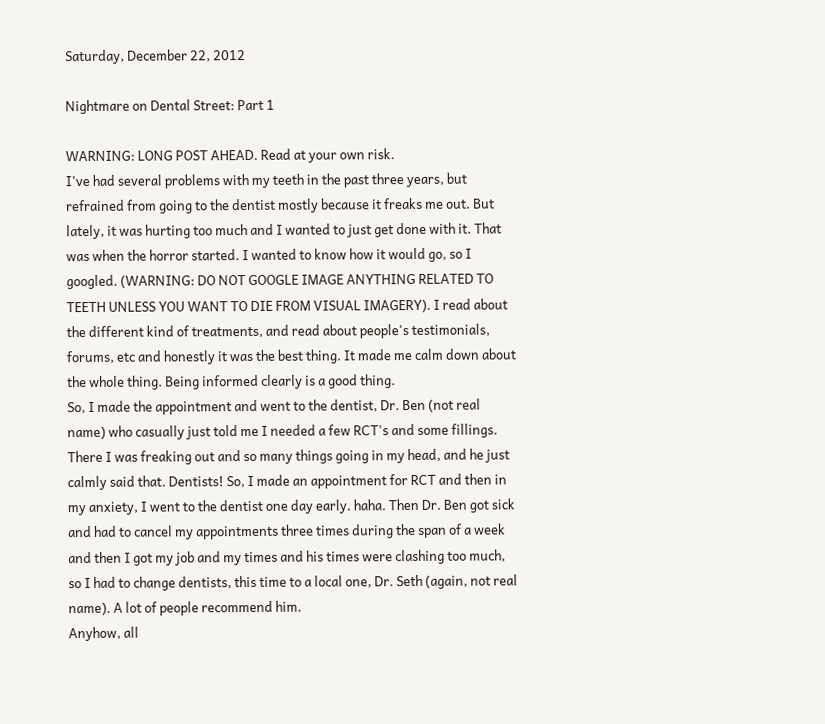Saturday, December 22, 2012

Nightmare on Dental Street: Part 1

WARNING: LONG POST AHEAD. Read at your own risk.
I've had several problems with my teeth in the past three years, but refrained from going to the dentist mostly because it freaks me out. But lately, it was hurting too much and I wanted to just get done with it. That was when the horror started. I wanted to know how it would go, so I googled. (WARNING: DO NOT GOOGLE IMAGE ANYTHING RELATED TO TEETH UNLESS YOU WANT TO DIE FROM VISUAL IMAGERY). I read about the different kind of treatments, and read about people's testimonials, forums, etc and honestly it was the best thing. It made me calm down about the whole thing. Being informed clearly is a good thing.
So, I made the appointment and went to the dentist, Dr. Ben (not real name) who casually just told me I needed a few RCT's and some fillings. There I was freaking out and so many things going in my head, and he just calmly said that. Dentists! So, I made an appointment for RCT and then in my anxiety, I went to the dentist one day early. haha. Then Dr. Ben got sick and had to cancel my appointments three times during the span of a week and then I got my job and my times and his times were clashing too much, so I had to change dentists, this time to a local one, Dr. Seth (again, not real name). A lot of people recommend him.
Anyhow, all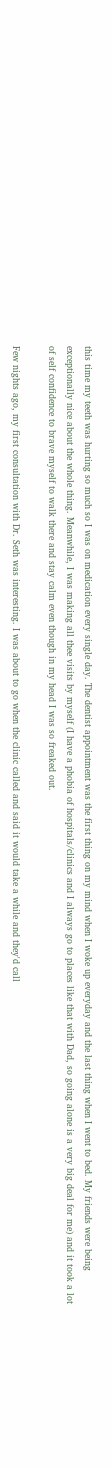this time my teeth was hurting so much so I was on medication every single day. The dentist appointment was the first thing on my mind when I woke up everyday and the last thing when I went to bed. My friends were being exceptionally nice about the whole thing. Meanwhile, I was making all thee visits by myself (I have a phobia of hospitals/clinics and I always go to places like that with Dad, so going alone is a very big deal for me) and it took a lot of self confidence to brave myself to walk there and stay calm even though in my head I was so freaked out.

Few nights ago, my first consultation with Dr. Seth was interesting. I was about to go when the clinic called and said it would take a while and they'd call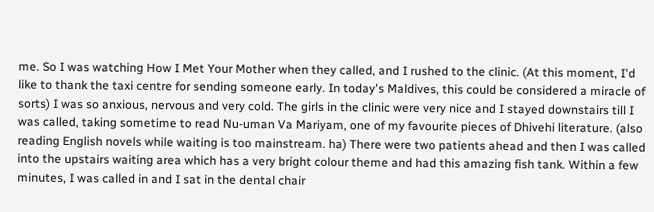me. So I was watching How I Met Your Mother when they called, and I rushed to the clinic. (At this moment, I'd like to thank the taxi centre for sending someone early. In today's Maldives, this could be considered a miracle of sorts) I was so anxious, nervous and very cold. The girls in the clinic were very nice and I stayed downstairs till I was called, taking sometime to read Nu-uman Va Mariyam, one of my favourite pieces of Dhivehi literature. (also reading English novels while waiting is too mainstream. ha) There were two patients ahead and then I was called into the upstairs waiting area which has a very bright colour theme and had this amazing fish tank. Within a few minutes, I was called in and I sat in the dental chair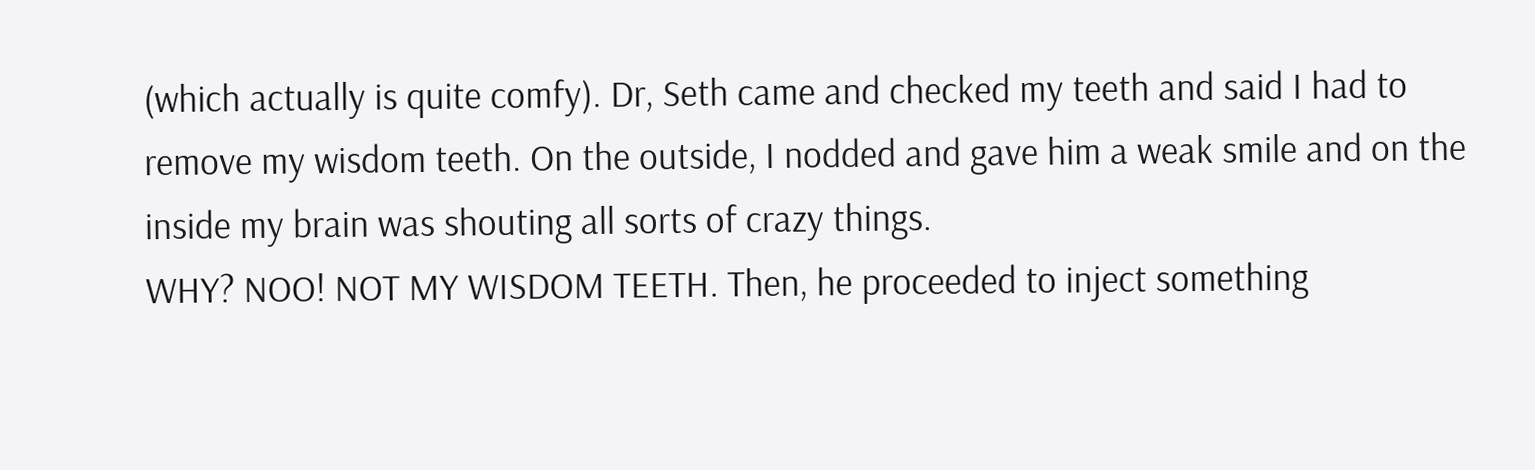(which actually is quite comfy). Dr, Seth came and checked my teeth and said I had to remove my wisdom teeth. On the outside, I nodded and gave him a weak smile and on the inside my brain was shouting all sorts of crazy things.
WHY? NOO! NOT MY WISDOM TEETH. Then, he proceeded to inject something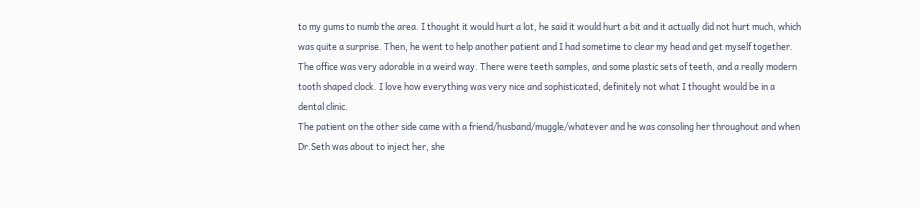to my gums to numb the area. I thought it would hurt a lot, he said it would hurt a bit and it actually did not hurt much, which was quite a surprise. Then, he went to help another patient and I had sometime to clear my head and get myself together. The office was very adorable in a weird way. There were teeth samples, and some plastic sets of teeth, and a really modern tooth shaped clock. I love how everything was very nice and sophisticated, definitely not what I thought would be in a dental clinic.
The patient on the other side came with a friend/husband/muggle/whatever and he was consoling her throughout and when Dr.Seth was about to inject her, she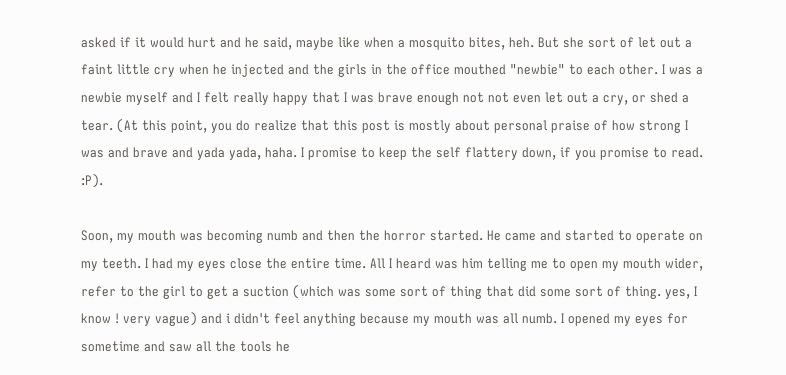asked if it would hurt and he said, maybe like when a mosquito bites, heh. But she sort of let out a faint little cry when he injected and the girls in the office mouthed "newbie" to each other. I was a newbie myself and I felt really happy that I was brave enough not not even let out a cry, or shed a tear. (At this point, you do realize that this post is mostly about personal praise of how strong I was and brave and yada yada, haha. I promise to keep the self flattery down, if you promise to read. :P).

Soon, my mouth was becoming numb and then the horror started. He came and started to operate on my teeth. I had my eyes close the entire time. All I heard was him telling me to open my mouth wider, refer to the girl to get a suction (which was some sort of thing that did some sort of thing. yes, I know ! very vague) and i didn't feel anything because my mouth was all numb. I opened my eyes for sometime and saw all the tools he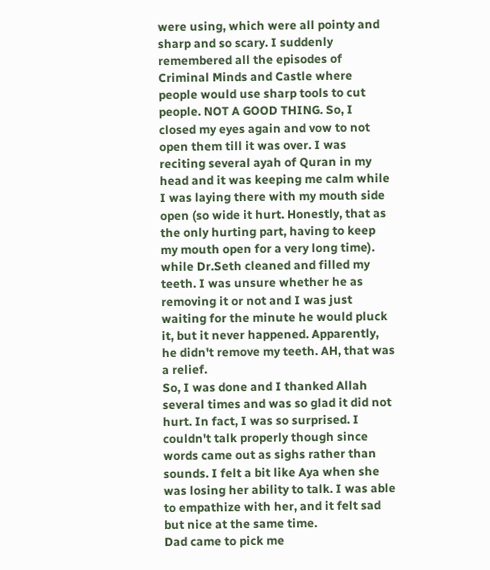were using, which were all pointy and sharp and so scary. I suddenly remembered all the episodes of Criminal Minds and Castle where people would use sharp tools to cut people. NOT A GOOD THING. So, I closed my eyes again and vow to not open them till it was over. I was reciting several ayah of Quran in my head and it was keeping me calm while I was laying there with my mouth side open (so wide it hurt. Honestly, that as the only hurting part, having to keep my mouth open for a very long time). while Dr.Seth cleaned and filled my teeth. I was unsure whether he as removing it or not and I was just waiting for the minute he would pluck it, but it never happened. Apparently, he didn't remove my teeth. AH, that was a relief.
So, I was done and I thanked Allah several times and was so glad it did not hurt. In fact, I was so surprised. I couldn't talk properly though since words came out as sighs rather than sounds. I felt a bit like Aya when she was losing her ability to talk. I was able to empathize with her, and it felt sad but nice at the same time.
Dad came to pick me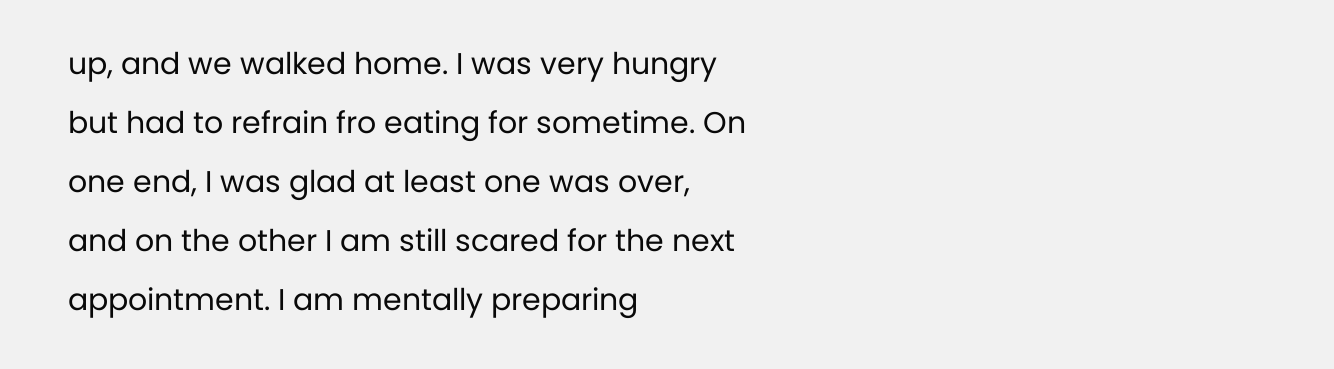up, and we walked home. I was very hungry but had to refrain fro eating for sometime. On one end, I was glad at least one was over, and on the other I am still scared for the next appointment. I am mentally preparing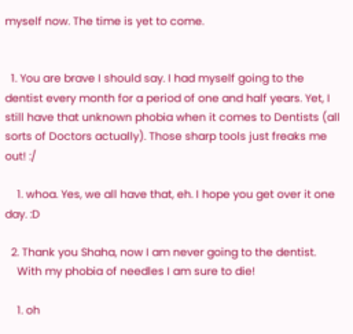myself now. The time is yet to come.


  1. You are brave I should say. I had myself going to the dentist every month for a period of one and half years. Yet, I still have that unknown phobia when it comes to Dentists (all sorts of Doctors actually). Those sharp tools just freaks me out! :/

    1. whoa. Yes, we all have that, eh. I hope you get over it one day. :D

  2. Thank you Shaha, now I am never going to the dentist.
    With my phobia of needles I am sure to die!

    1. oh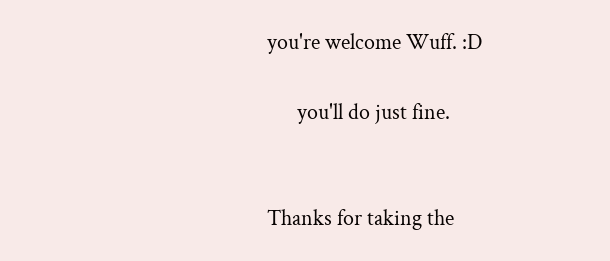you're welcome Wuff. :D

      you'll do just fine.


Thanks for taking the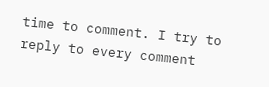time to comment. I try to reply to every comment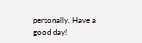personally. Have a good day!